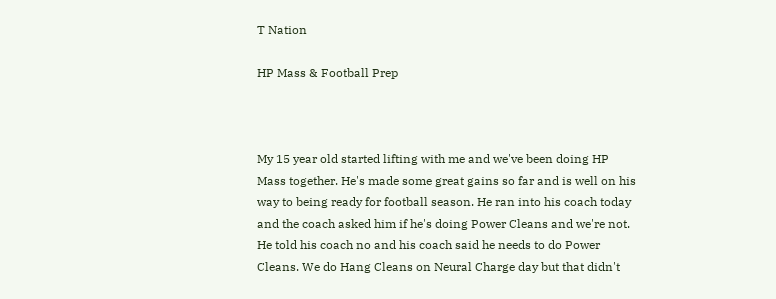T Nation

HP Mass & Football Prep



My 15 year old started lifting with me and we've been doing HP Mass together. He's made some great gains so far and is well on his way to being ready for football season. He ran into his coach today and the coach asked him if he's doing Power Cleans and we're not. He told his coach no and his coach said he needs to do Power Cleans. We do Hang Cleans on Neural Charge day but that didn't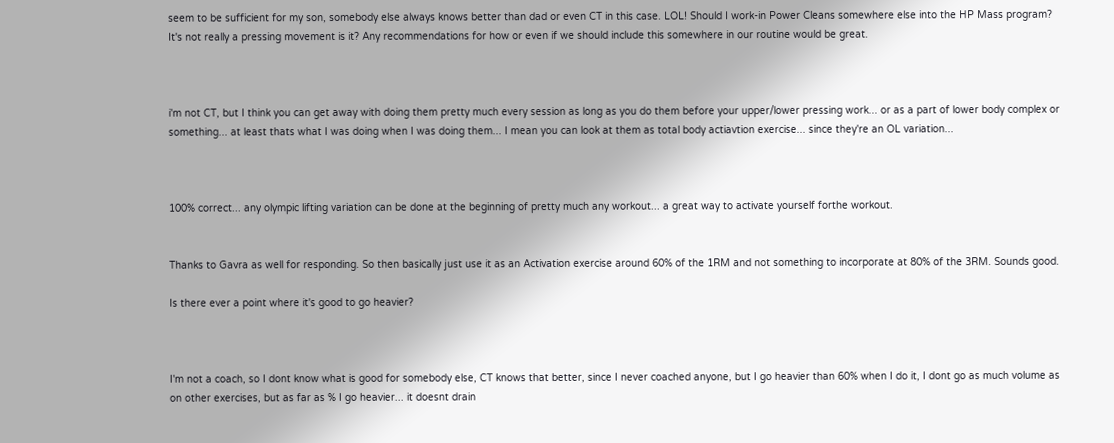seem to be sufficient for my son, somebody else always knows better than dad or even CT in this case. LOL! Should I work-in Power Cleans somewhere else into the HP Mass program? It's not really a pressing movement is it? Any recommendations for how or even if we should include this somewhere in our routine would be great.



i'm not CT, but I think you can get away with doing them pretty much every session as long as you do them before your upper/lower pressing work... or as a part of lower body complex or something... at least thats what I was doing when I was doing them... I mean you can look at them as total body actiavtion exercise... since they're an OL variation...



100% correct... any olympic lifting variation can be done at the beginning of pretty much any workout... a great way to activate yourself forthe workout.


Thanks to Gavra as well for responding. So then basically just use it as an Activation exercise around 60% of the 1RM and not something to incorporate at 80% of the 3RM. Sounds good.

Is there ever a point where it's good to go heavier?



I'm not a coach, so I dont know what is good for somebody else, CT knows that better, since I never coached anyone, but I go heavier than 60% when I do it, I dont go as much volume as on other exercises, but as far as % I go heavier... it doesnt drain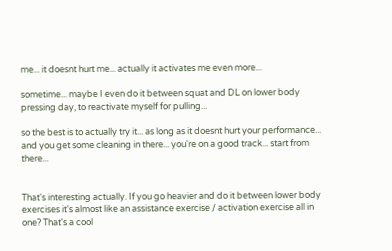me... it doesnt hurt me... actually it activates me even more...

sometime... maybe I even do it between squat and DL on lower body pressing day, to reactivate myself for pulling...

so the best is to actually try it... as long as it doesnt hurt your performance... and you get some cleaning in there... you're on a good track... start from there...


That's interesting actually. If you go heavier and do it between lower body exercises it's almost like an assistance exercise / activation exercise all in one? That's a cool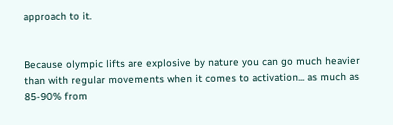approach to it.


Because olympic lifts are explosive by nature you can go much heavier than with regular movements when it comes to activation... as much as 85-90% from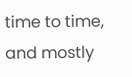time to time, and mostly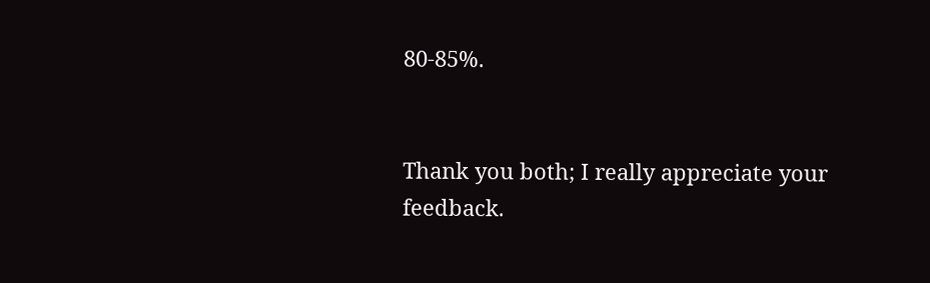80-85%.


Thank you both; I really appreciate your feedback.